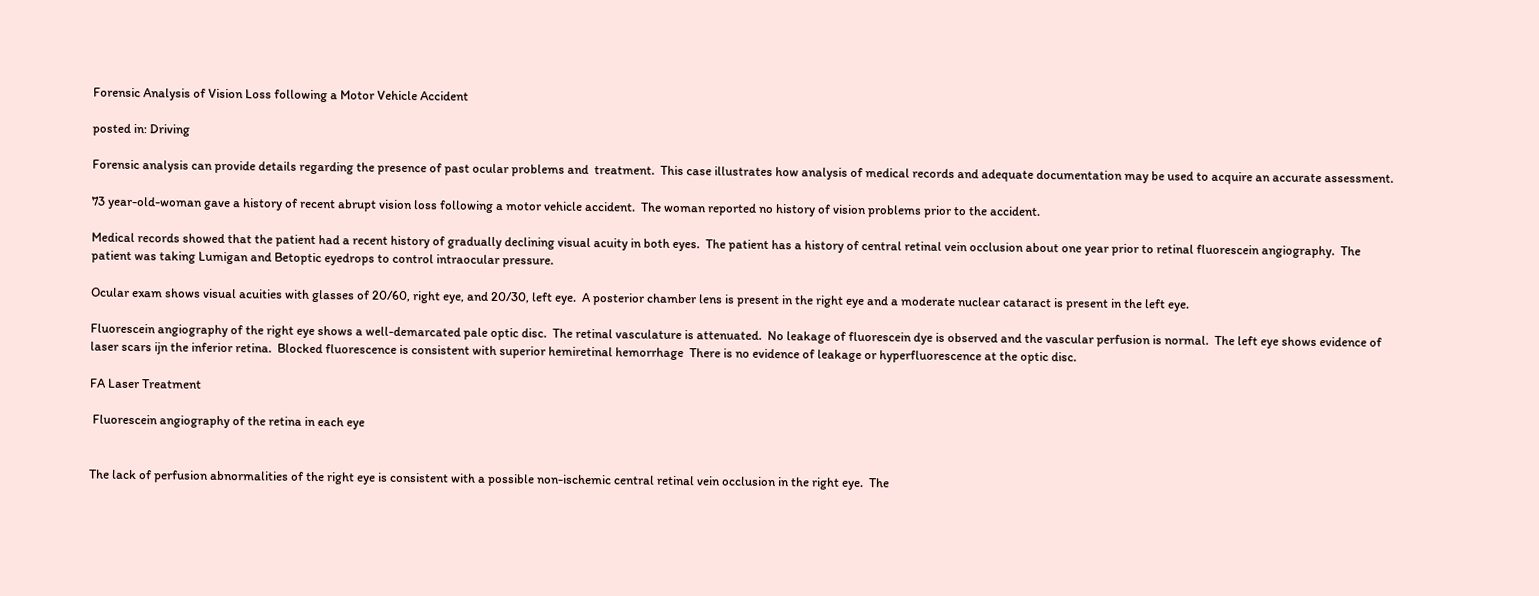Forensic Analysis of Vision Loss following a Motor Vehicle Accident

posted in: Driving

Forensic analysis can provide details regarding the presence of past ocular problems and  treatment.  This case illustrates how analysis of medical records and adequate documentation may be used to acquire an accurate assessment.

73 year-old-woman gave a history of recent abrupt vision loss following a motor vehicle accident.  The woman reported no history of vision problems prior to the accident.

Medical records showed that the patient had a recent history of gradually declining visual acuity in both eyes.  The patient has a history of central retinal vein occlusion about one year prior to retinal fluorescein angiography.  The patient was taking Lumigan and Betoptic eyedrops to control intraocular pressure.

Ocular exam shows visual acuities with glasses of 20/60, right eye, and 20/30, left eye.  A posterior chamber lens is present in the right eye and a moderate nuclear cataract is present in the left eye.

Fluorescein angiography of the right eye shows a well-demarcated pale optic disc.  The retinal vasculature is attenuated.  No leakage of fluorescein dye is observed and the vascular perfusion is normal.  The left eye shows evidence of laser scars ijn the inferior retina.  Blocked fluorescence is consistent with superior hemiretinal hemorrhage  There is no evidence of leakage or hyperfluorescence at the optic disc.

FA Laser Treatment

 Fluorescein angiography of the retina in each eye


The lack of perfusion abnormalities of the right eye is consistent with a possible non-ischemic central retinal vein occlusion in the right eye.  The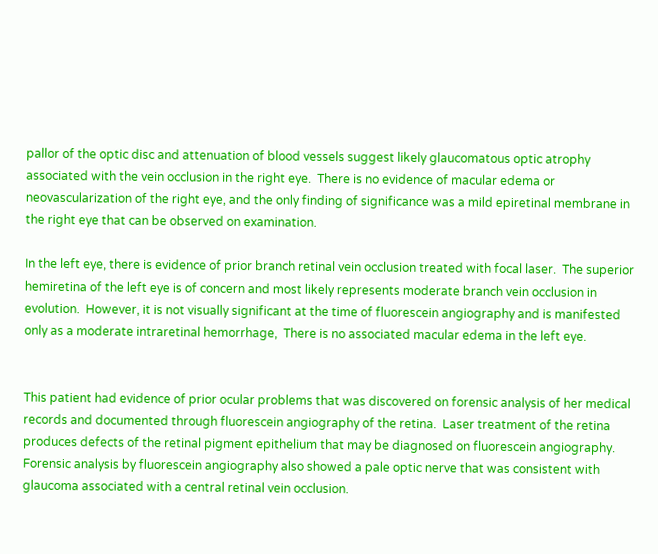pallor of the optic disc and attenuation of blood vessels suggest likely glaucomatous optic atrophy associated with the vein occlusion in the right eye.  There is no evidence of macular edema or neovascularization of the right eye, and the only finding of significance was a mild epiretinal membrane in the right eye that can be observed on examination.

In the left eye, there is evidence of prior branch retinal vein occlusion treated with focal laser.  The superior hemiretina of the left eye is of concern and most likely represents moderate branch vein occlusion in evolution.  However, it is not visually significant at the time of fluorescein angiography and is manifested only as a moderate intraretinal hemorrhage,  There is no associated macular edema in the left eye.


This patient had evidence of prior ocular problems that was discovered on forensic analysis of her medical records and documented through fluorescein angiography of the retina.  Laser treatment of the retina produces defects of the retinal pigment epithelium that may be diagnosed on fluorescein angiography.  Forensic analysis by fluorescein angiography also showed a pale optic nerve that was consistent with glaucoma associated with a central retinal vein occlusion.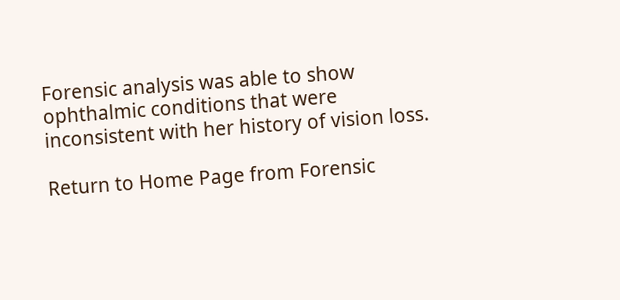Forensic analysis was able to show ophthalmic conditions that were inconsistent with her history of vision loss.

Return to Home Page from Forensic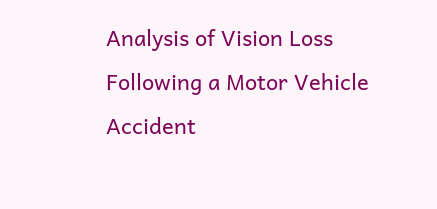Analysis of Vision Loss Following a Motor Vehicle Accident